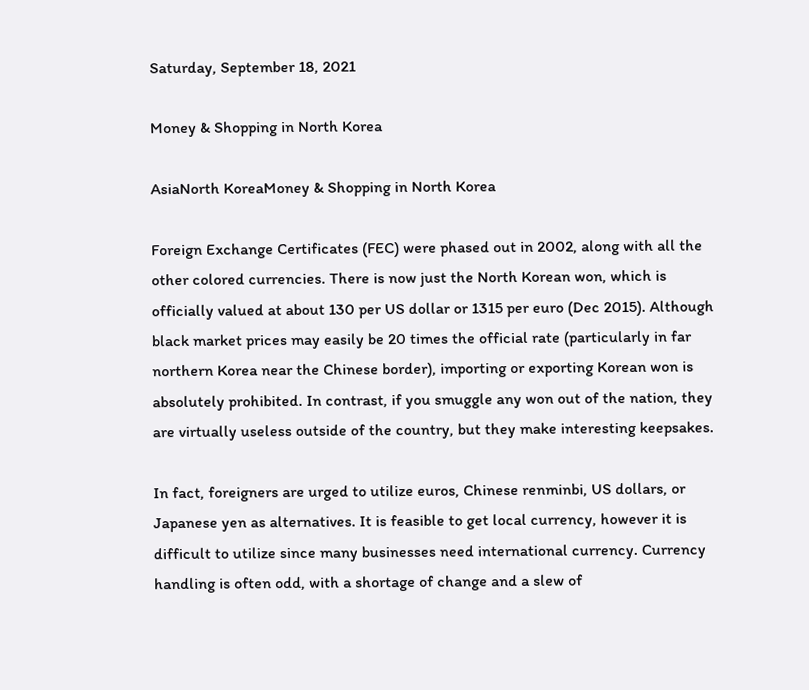Saturday, September 18, 2021

Money & Shopping in North Korea

AsiaNorth KoreaMoney & Shopping in North Korea

Foreign Exchange Certificates (FEC) were phased out in 2002, along with all the other colored currencies. There is now just the North Korean won, which is officially valued at about 130 per US dollar or 1315 per euro (Dec 2015). Although black market prices may easily be 20 times the official rate (particularly in far northern Korea near the Chinese border), importing or exporting Korean won is absolutely prohibited. In contrast, if you smuggle any won out of the nation, they are virtually useless outside of the country, but they make interesting keepsakes.

In fact, foreigners are urged to utilize euros, Chinese renminbi, US dollars, or Japanese yen as alternatives. It is feasible to get local currency, however it is difficult to utilize since many businesses need international currency. Currency handling is often odd, with a shortage of change and a slew of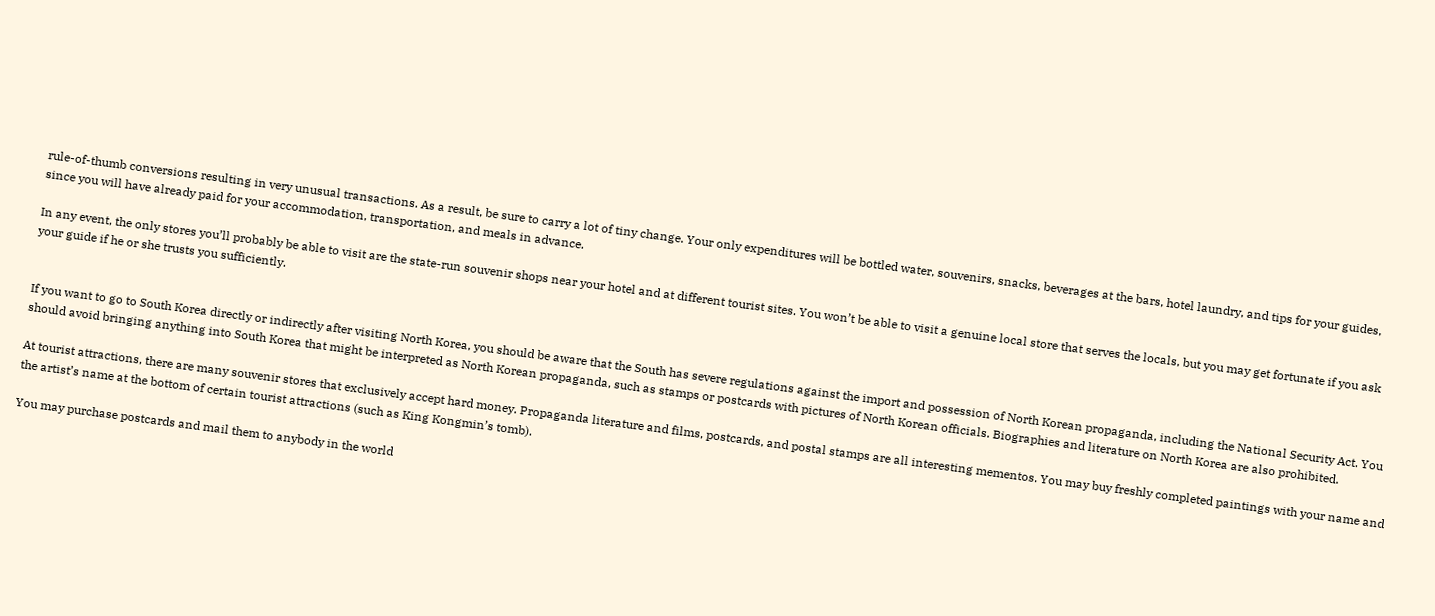rule-of-thumb conversions resulting in very unusual transactions. As a result, be sure to carry a lot of tiny change. Your only expenditures will be bottled water, souvenirs, snacks, beverages at the bars, hotel laundry, and tips for your guides, since you will have already paid for your accommodation, transportation, and meals in advance.

In any event, the only stores you’ll probably be able to visit are the state-run souvenir shops near your hotel and at different tourist sites. You won’t be able to visit a genuine local store that serves the locals, but you may get fortunate if you ask your guide if he or she trusts you sufficiently.


If you want to go to South Korea directly or indirectly after visiting North Korea, you should be aware that the South has severe regulations against the import and possession of North Korean propaganda, including the National Security Act. You should avoid bringing anything into South Korea that might be interpreted as North Korean propaganda, such as stamps or postcards with pictures of North Korean officials. Biographies and literature on North Korea are also prohibited.

At tourist attractions, there are many souvenir stores that exclusively accept hard money. Propaganda literature and films, postcards, and postal stamps are all interesting mementos. You may buy freshly completed paintings with your name and the artist’s name at the bottom of certain tourist attractions (such as King Kongmin’s tomb).

You may purchase postcards and mail them to anybody in the world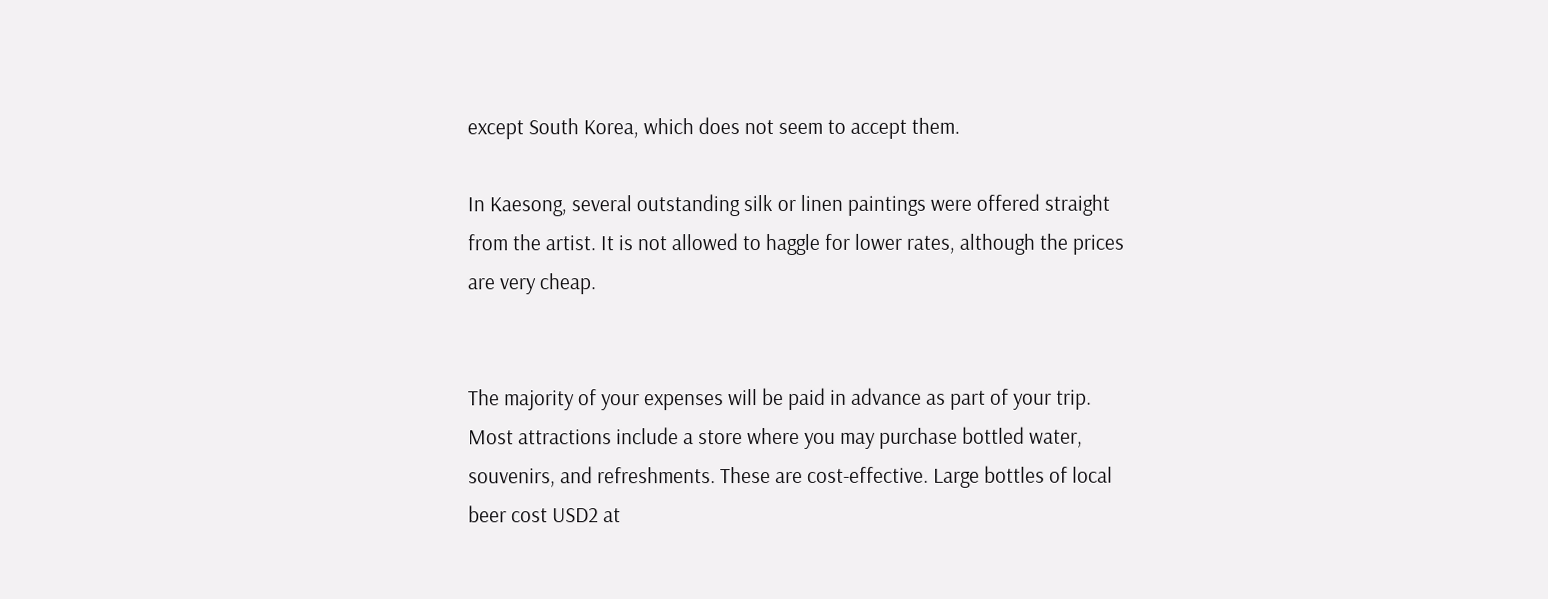except South Korea, which does not seem to accept them.

In Kaesong, several outstanding silk or linen paintings were offered straight from the artist. It is not allowed to haggle for lower rates, although the prices are very cheap.


The majority of your expenses will be paid in advance as part of your trip. Most attractions include a store where you may purchase bottled water, souvenirs, and refreshments. These are cost-effective. Large bottles of local beer cost USD2 at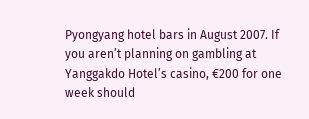Pyongyang hotel bars in August 2007. If you aren’t planning on gambling at Yanggakdo Hotel’s casino, €200 for one week should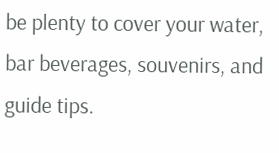be plenty to cover your water, bar beverages, souvenirs, and guide tips.